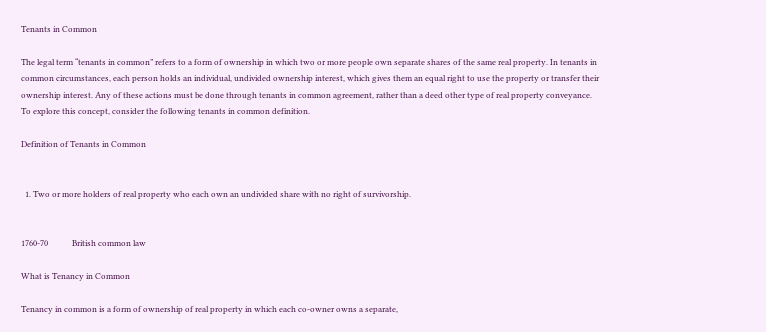Tenants in Common

The legal term “tenants in common” refers to a form of ownership in which two or more people own separate shares of the same real property. In tenants in common circumstances, each person holds an individual, undivided ownership interest, which gives them an equal right to use the property or transfer their ownership interest. Any of these actions must be done through tenants in common agreement, rather than a deed other type of real property conveyance. To explore this concept, consider the following tenants in common definition.

Definition of Tenants in Common


  1. Two or more holders of real property who each own an undivided share with no right of survivorship.


1760-70            British common law

What is Tenancy in Common

Tenancy in common is a form of ownership of real property in which each co-owner owns a separate,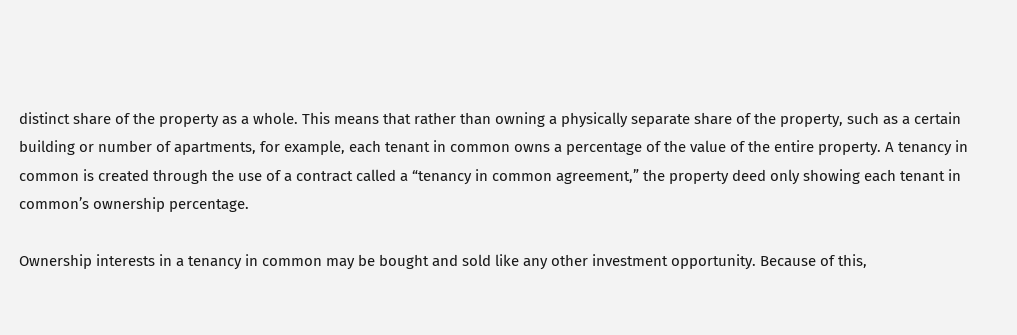distinct share of the property as a whole. This means that rather than owning a physically separate share of the property, such as a certain building or number of apartments, for example, each tenant in common owns a percentage of the value of the entire property. A tenancy in common is created through the use of a contract called a “tenancy in common agreement,” the property deed only showing each tenant in common’s ownership percentage.

Ownership interests in a tenancy in common may be bought and sold like any other investment opportunity. Because of this,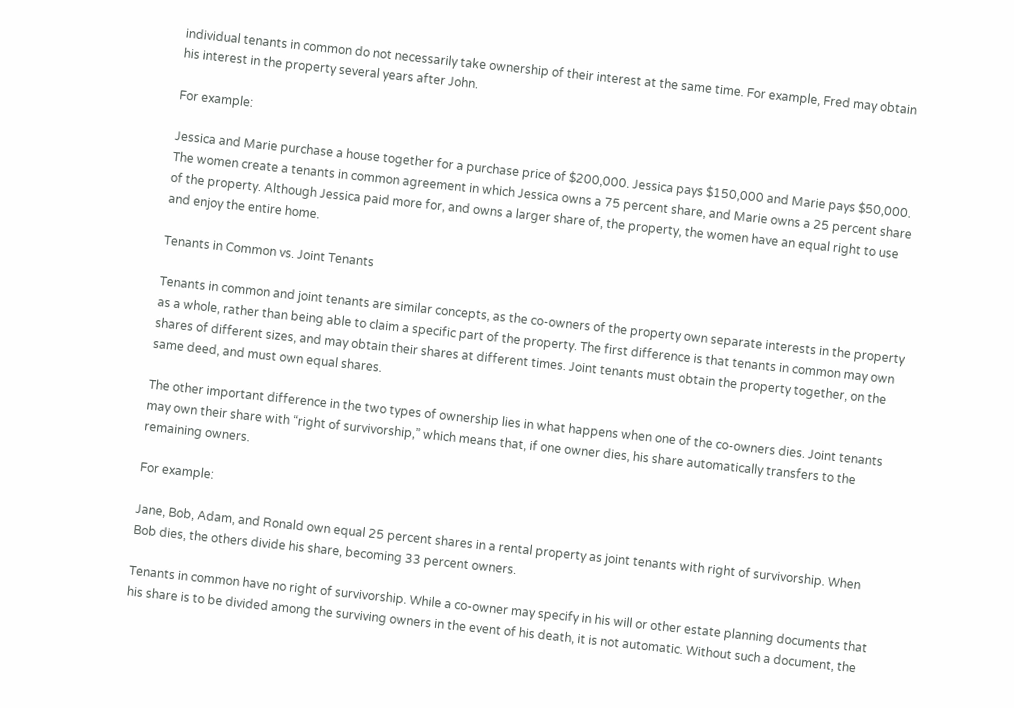individual tenants in common do not necessarily take ownership of their interest at the same time. For example, Fred may obtain his interest in the property several years after John.

For example:

Jessica and Marie purchase a house together for a purchase price of $200,000. Jessica pays $150,000 and Marie pays $50,000. The women create a tenants in common agreement in which Jessica owns a 75 percent share, and Marie owns a 25 percent share of the property. Although Jessica paid more for, and owns a larger share of, the property, the women have an equal right to use and enjoy the entire home.

Tenants in Common vs. Joint Tenants

Tenants in common and joint tenants are similar concepts, as the co-owners of the property own separate interests in the property as a whole, rather than being able to claim a specific part of the property. The first difference is that tenants in common may own shares of different sizes, and may obtain their shares at different times. Joint tenants must obtain the property together, on the same deed, and must own equal shares.

The other important difference in the two types of ownership lies in what happens when one of the co-owners dies. Joint tenants may own their share with “right of survivorship,” which means that, if one owner dies, his share automatically transfers to the remaining owners.

For example:

Jane, Bob, Adam, and Ronald own equal 25 percent shares in a rental property as joint tenants with right of survivorship. When Bob dies, the others divide his share, becoming 33 percent owners.

Tenants in common have no right of survivorship. While a co-owner may specify in his will or other estate planning documents that his share is to be divided among the surviving owners in the event of his death, it is not automatic. Without such a document, the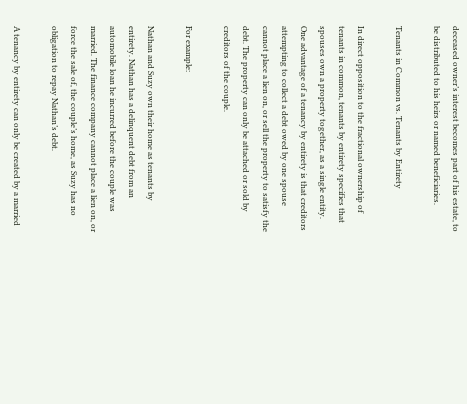deceased owner’s interest becomes part of his estate, to be distributed to his heirs or named beneficiaries.

Tenants in Common vs. Tenants by Entirety

In direct opposition to the fractional ownership of tenants in common, tenants by entirety specifies that spouses own a property together, as a single entity. One advantage of a tenancy by entirety is that creditors attempting to collect a debt owed by one spouse cannot place a lien on, or sell the property to satisfy the debt. The property can only be attached or sold by creditors of the couple.

For example:

Nathan and Suzy own their home as tenants by entirety. Nathan has a delinquent debt from an automobile loan he incurred before the couple was married. The finance company cannot place a lien on, or force the sale of, the couple’s home, as Suzy has no obligation to repay Nathan’s debt.

A tenancy by entirety can only be created by a married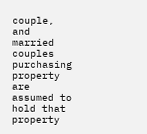couple, and married couples purchasing property are assumed to hold that property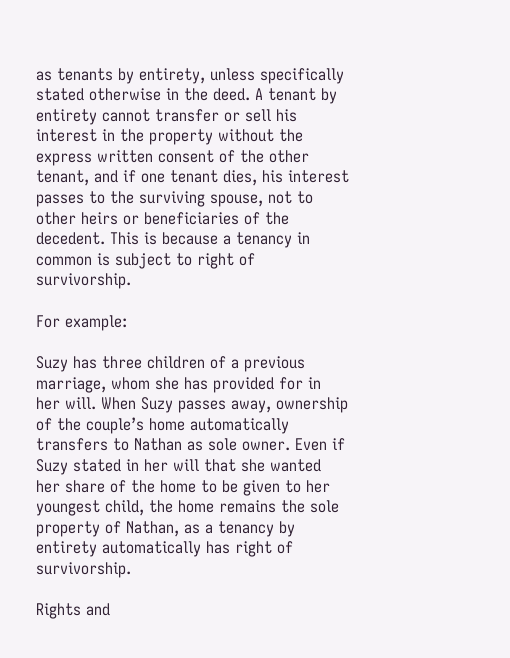as tenants by entirety, unless specifically stated otherwise in the deed. A tenant by entirety cannot transfer or sell his interest in the property without the express written consent of the other tenant, and if one tenant dies, his interest passes to the surviving spouse, not to other heirs or beneficiaries of the decedent. This is because a tenancy in common is subject to right of survivorship.

For example:

Suzy has three children of a previous marriage, whom she has provided for in her will. When Suzy passes away, ownership of the couple’s home automatically transfers to Nathan as sole owner. Even if Suzy stated in her will that she wanted her share of the home to be given to her youngest child, the home remains the sole property of Nathan, as a tenancy by entirety automatically has right of survivorship.

Rights and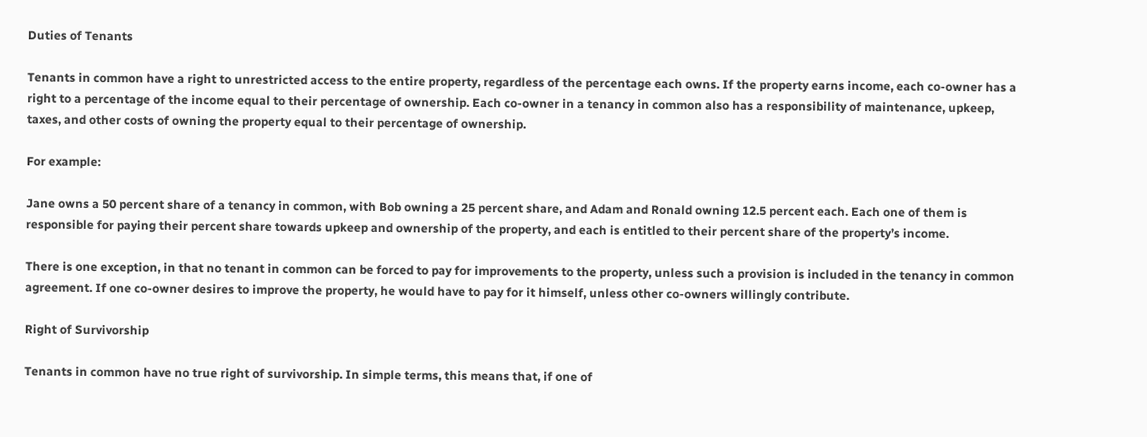Duties of Tenants

Tenants in common have a right to unrestricted access to the entire property, regardless of the percentage each owns. If the property earns income, each co-owner has a right to a percentage of the income equal to their percentage of ownership. Each co-owner in a tenancy in common also has a responsibility of maintenance, upkeep, taxes, and other costs of owning the property equal to their percentage of ownership.

For example:

Jane owns a 50 percent share of a tenancy in common, with Bob owning a 25 percent share, and Adam and Ronald owning 12.5 percent each. Each one of them is responsible for paying their percent share towards upkeep and ownership of the property, and each is entitled to their percent share of the property’s income.

There is one exception, in that no tenant in common can be forced to pay for improvements to the property, unless such a provision is included in the tenancy in common agreement. If one co-owner desires to improve the property, he would have to pay for it himself, unless other co-owners willingly contribute.

Right of Survivorship

Tenants in common have no true right of survivorship. In simple terms, this means that, if one of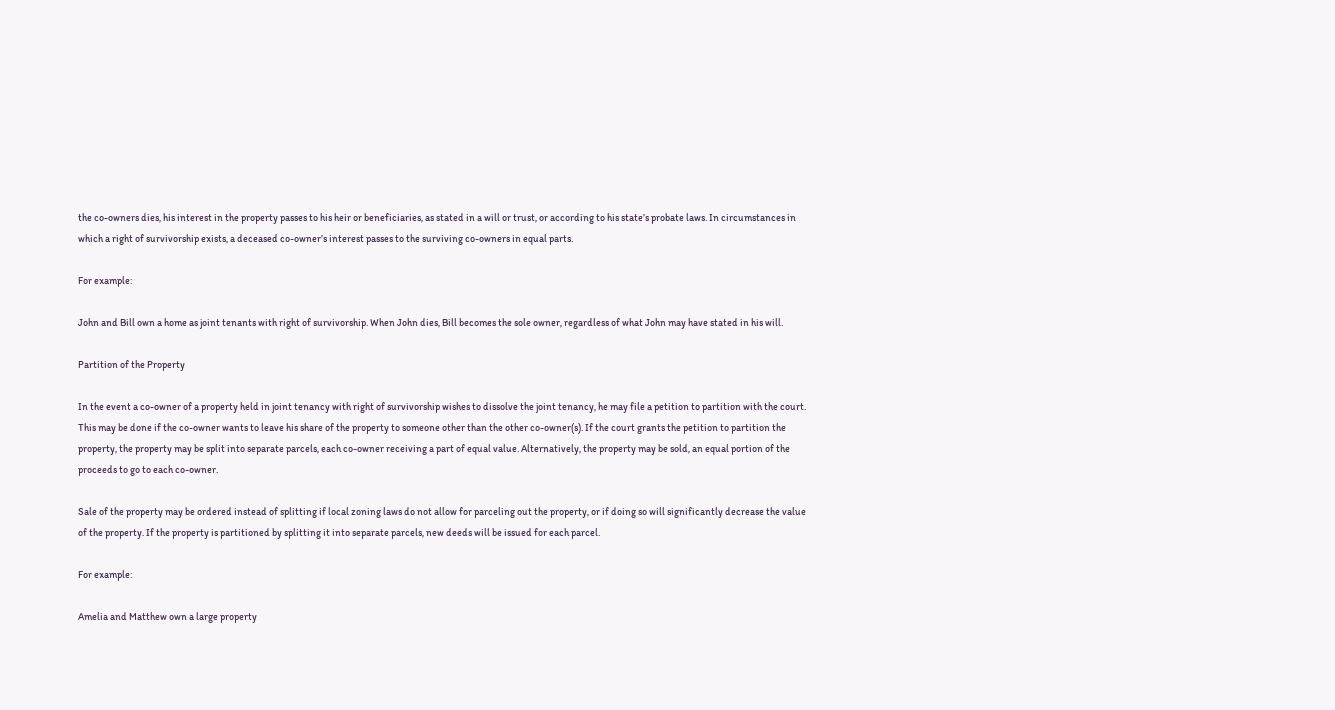the co-owners dies, his interest in the property passes to his heir or beneficiaries, as stated in a will or trust, or according to his state’s probate laws. In circumstances in which a right of survivorship exists, a deceased co-owner’s interest passes to the surviving co-owners in equal parts.

For example:

John and Bill own a home as joint tenants with right of survivorship. When John dies, Bill becomes the sole owner, regardless of what John may have stated in his will.

Partition of the Property

In the event a co-owner of a property held in joint tenancy with right of survivorship wishes to dissolve the joint tenancy, he may file a petition to partition with the court. This may be done if the co-owner wants to leave his share of the property to someone other than the other co-owner(s). If the court grants the petition to partition the property, the property may be split into separate parcels, each co-owner receiving a part of equal value. Alternatively, the property may be sold, an equal portion of the proceeds to go to each co-owner.

Sale of the property may be ordered instead of splitting if local zoning laws do not allow for parceling out the property, or if doing so will significantly decrease the value of the property. If the property is partitioned by splitting it into separate parcels, new deeds will be issued for each parcel.

For example:

Amelia and Matthew own a large property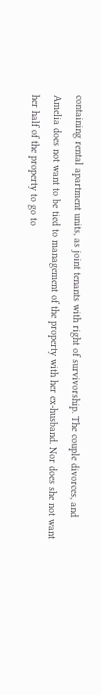containing rental apartment units, as joint tenants with right of survivorship. The couple divorces, and Amelia does not want to be tied to management of the property with her ex-husband. Nor does she not want her half of the property to go to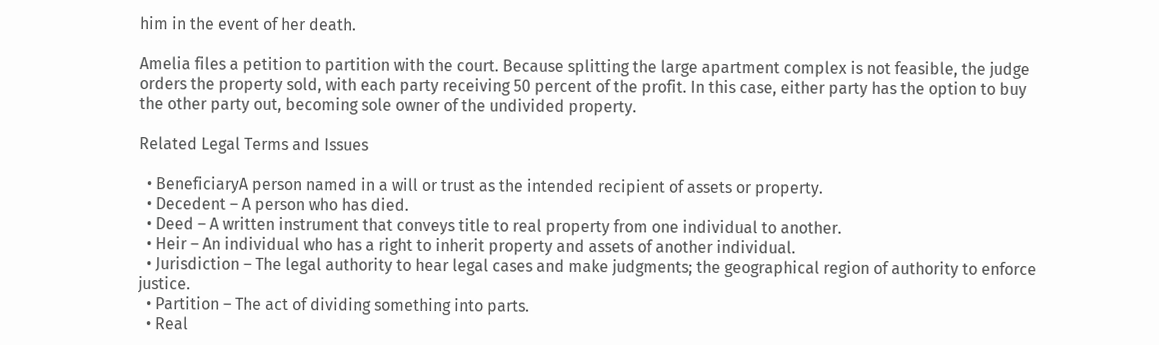him in the event of her death.

Amelia files a petition to partition with the court. Because splitting the large apartment complex is not feasible, the judge orders the property sold, with each party receiving 50 percent of the profit. In this case, either party has the option to buy the other party out, becoming sole owner of the undivided property.

Related Legal Terms and Issues

  • BeneficiaryA person named in a will or trust as the intended recipient of assets or property.
  • Decedent – A person who has died.
  • Deed – A written instrument that conveys title to real property from one individual to another.
  • Heir – An individual who has a right to inherit property and assets of another individual.
  • Jurisdiction – The legal authority to hear legal cases and make judgments; the geographical region of authority to enforce justice.
  • Partition – The act of dividing something into parts.
  • Real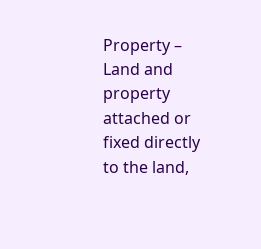Property – Land and property attached or fixed directly to the land,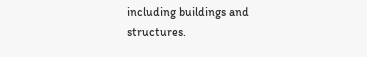including buildings and structures.